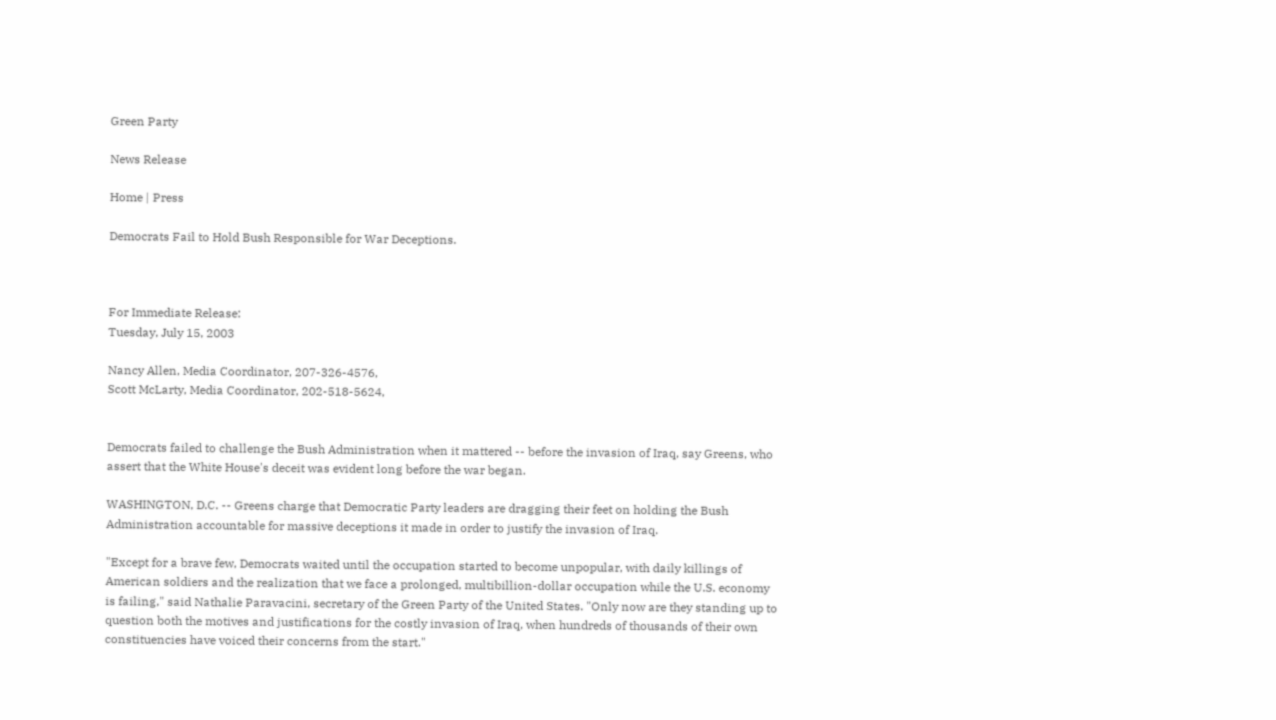Green Party

News Release

Home | Press

Democrats Fail to Hold Bush Responsible for War Deceptions.



For Immediate Release:
Tuesday, July 15, 2003

Nancy Allen, Media Coordinator, 207-326-4576,
Scott McLarty, Media Coordinator, 202-518-5624,


Democrats failed to challenge the Bush Administration when it mattered -- before the invasion of Iraq, say Greens, who assert that the White House's deceit was evident long before the war began.

WASHINGTON, D.C. -- Greens charge that Democratic Party leaders are dragging their feet on holding the Bush Administration accountable for massive deceptions it made in order to justify the invasion of Iraq.

"Except for a brave few, Democrats waited until the occupation started to become unpopular, with daily killings of American soldiers and the realization that we face a prolonged, multibillion-dollar occupation while the U.S. economy is failing," said Nathalie Paravacini, secretary of the Green Party of the United States. "Only now are they standing up to question both the motives and justifications for the costly invasion of Iraq, when hundreds of thousands of their own constituencies have voiced their concerns from the start."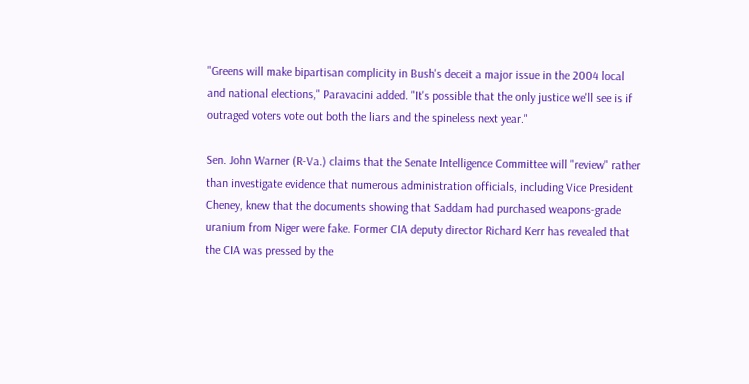"Greens will make bipartisan complicity in Bush's deceit a major issue in the 2004 local and national elections," Paravacini added. "It's possible that the only justice we'll see is if outraged voters vote out both the liars and the spineless next year."

Sen. John Warner (R-Va.) claims that the Senate Intelligence Committee will "review" rather than investigate evidence that numerous administration officials, including Vice President Cheney, knew that the documents showing that Saddam had purchased weapons-grade uranium from Niger were fake. Former CIA deputy director Richard Kerr has revealed that the CIA was pressed by the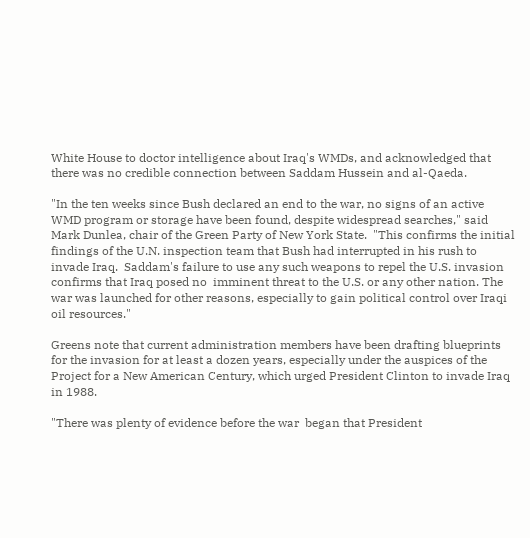White House to doctor intelligence about Iraq's WMDs, and acknowledged that there was no credible connection between Saddam Hussein and al-Qaeda.

"In the ten weeks since Bush declared an end to the war, no signs of an active WMD program or storage have been found, despite widespread searches," said Mark Dunlea, chair of the Green Party of New York State.  "This confirms the initial findings of the U.N. inspection team that Bush had interrupted in his rush to invade Iraq.  Saddam's failure to use any such weapons to repel the U.S. invasion confirms that Iraq posed no  imminent threat to the U.S. or any other nation. The war was launched for other reasons, especially to gain political control over Iraqi oil resources."

Greens note that current administration members have been drafting blueprints for the invasion for at least a dozen years, especially under the auspices of the Project for a New American Century, which urged President Clinton to invade Iraq in 1988.

"There was plenty of evidence before the war  began that President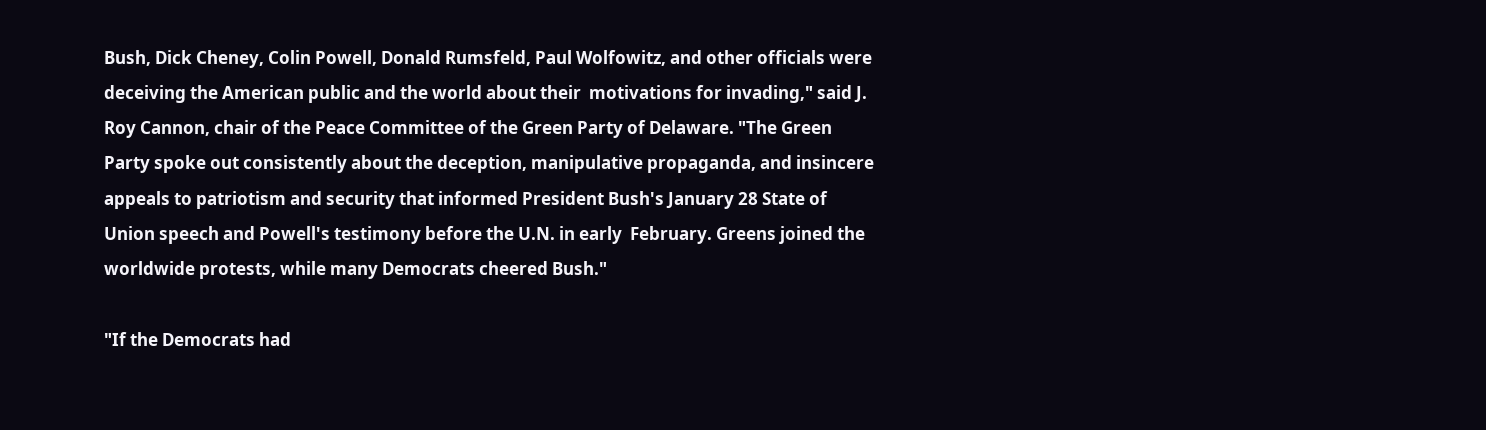Bush, Dick Cheney, Colin Powell, Donald Rumsfeld, Paul Wolfowitz, and other officials were deceiving the American public and the world about their  motivations for invading," said J. Roy Cannon, chair of the Peace Committee of the Green Party of Delaware. "The Green Party spoke out consistently about the deception, manipulative propaganda, and insincere  appeals to patriotism and security that informed President Bush's January 28 State of Union speech and Powell's testimony before the U.N. in early  February. Greens joined the worldwide protests, while many Democrats cheered Bush."

"If the Democrats had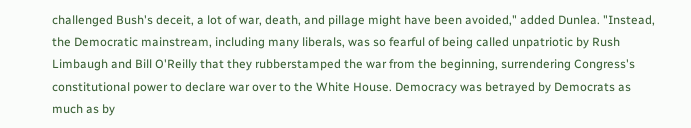challenged Bush's deceit, a lot of war, death, and pillage might have been avoided," added Dunlea. "Instead, the Democratic mainstream, including many liberals, was so fearful of being called unpatriotic by Rush Limbaugh and Bill O'Reilly that they rubberstamped the war from the beginning, surrendering Congress's constitutional power to declare war over to the White House. Democracy was betrayed by Democrats as much as by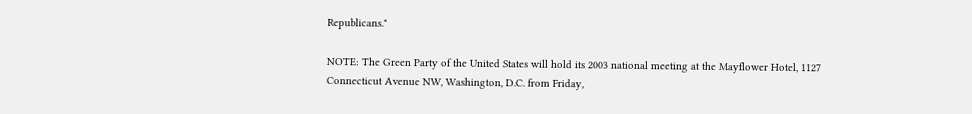Republicans."

NOTE: The Green Party of the United States will hold its 2003 national meeting at the Mayflower Hotel, 1127 Connecticut Avenue NW, Washington, D.C. from Friday,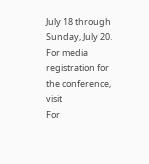July 18 through Sunday, July 20. For media registration for the conference, visit
For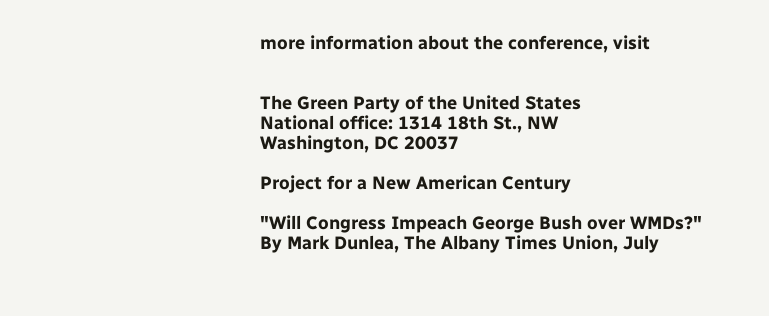more information about the conference, visit


The Green Party of the United States
National office: 1314 18th St., NW
Washington, DC 20037

Project for a New American Century

"Will Congress Impeach George Bush over WMDs?"
By Mark Dunlea, The Albany Times Union, July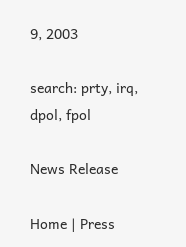9, 2003

search: prty, irq, dpol, fpol

News Release

Home | Press